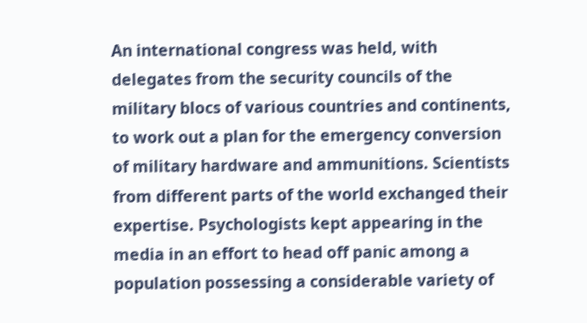An international congress was held, with delegates from the security councils of the military blocs of various countries and continents, to work out a plan for the emergency conversion of military hardware and ammunitions. Scientists from different parts of the world exchanged their expertise. Psychologists kept appearing in the media in an effort to head off panic among a population possessing a considerable variety of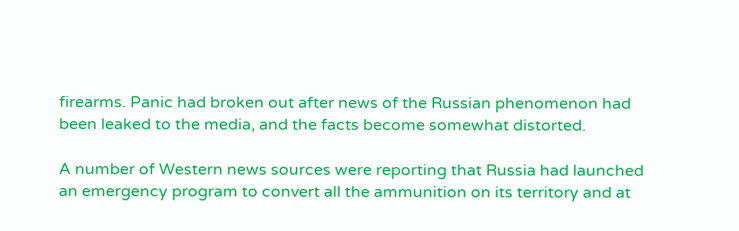firearms. Panic had broken out after news of the Russian phenomenon had been leaked to the media, and the facts become somewhat distorted.

A number of Western news sources were reporting that Russia had launched an emergency program to convert all the ammunition on its territory and at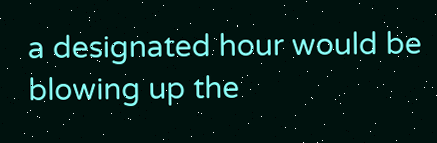a designated hour would be blowing up the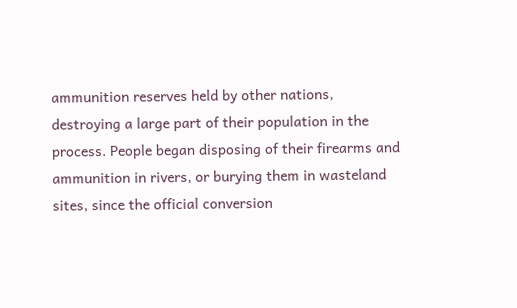ammunition reserves held by other nations, destroying a large part of their population in the process. People began disposing of their firearms and ammunition in rivers, or burying them in wasteland sites, since the official conversion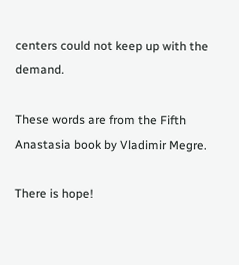centers could not keep up with the demand.

These words are from the Fifth Anastasia book by Vladimir Megre.

There is hope!